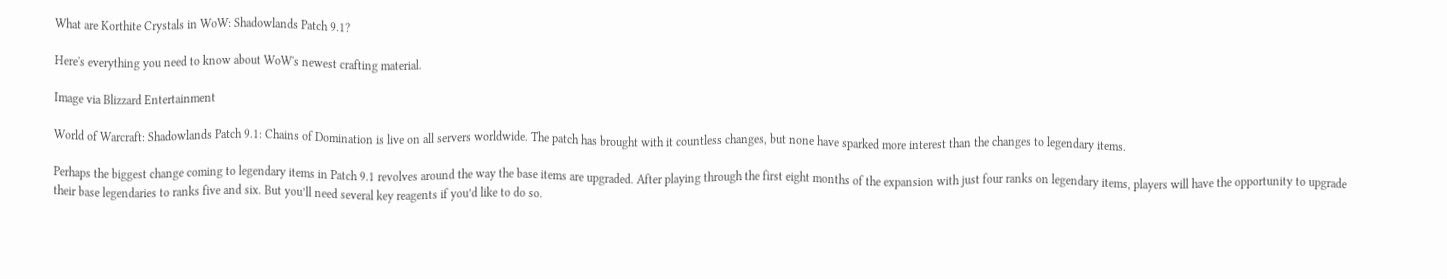What are Korthite Crystals in WoW: Shadowlands Patch 9.1?

Here's everything you need to know about WoW's newest crafting material.

Image via Blizzard Entertainment

World of Warcraft: Shadowlands Patch 9.1: Chains of Domination is live on all servers worldwide. The patch has brought with it countless changes, but none have sparked more interest than the changes to legendary items.

Perhaps the biggest change coming to legendary items in Patch 9.1 revolves around the way the base items are upgraded. After playing through the first eight months of the expansion with just four ranks on legendary items, players will have the opportunity to upgrade their base legendaries to ranks five and six. But you’ll need several key reagents if you’d like to do so.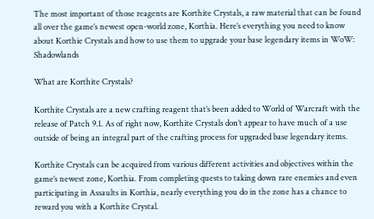The most important of those reagents are Korthite Crystals, a raw material that can be found all over the game’s newest open-world zone, Korthia. Here’s everything you need to know about Korthie Crystals and how to use them to upgrade your base legendary items in WoW: Shadowlands

What are Korthite Crystals?

Korthite Crystals are a new crafting reagent that’s been added to World of Warcraft with the release of Patch 9.1. As of right now, Korthite Crystals don’t appear to have much of a use outside of being an integral part of the crafting process for upgraded base legendary items.

Korthite Crystals can be acquired from various different activities and objectives within the game’s newest zone, Korthia. From completing quests to taking down rare enemies and even participating in Assaults in Korthia, nearly everything you do in the zone has a chance to reward you with a Korthite Crystal.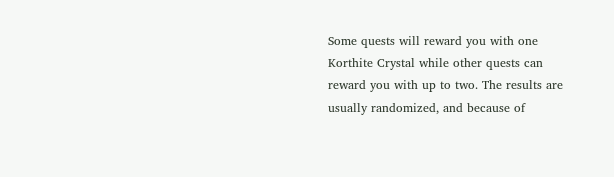Some quests will reward you with one Korthite Crystal while other quests can reward you with up to two. The results are usually randomized, and because of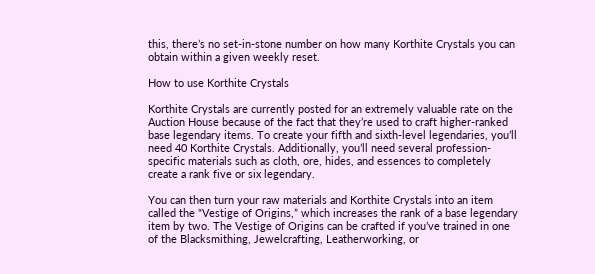this, there’s no set-in-stone number on how many Korthite Crystals you can obtain within a given weekly reset.

How to use Korthite Crystals

Korthite Crystals are currently posted for an extremely valuable rate on the Auction House because of the fact that they’re used to craft higher-ranked base legendary items. To create your fifth and sixth-level legendaries, you’ll need 40 Korthite Crystals. Additionally, you’ll need several profession-specific materials such as cloth, ore, hides, and essences to completely create a rank five or six legendary.

You can then turn your raw materials and Korthite Crystals into an item called the “Vestige of Origins,” which increases the rank of a base legendary item by two. The Vestige of Origins can be crafted if you’ve trained in one of the Blacksmithing, Jewelcrafting, Leatherworking, or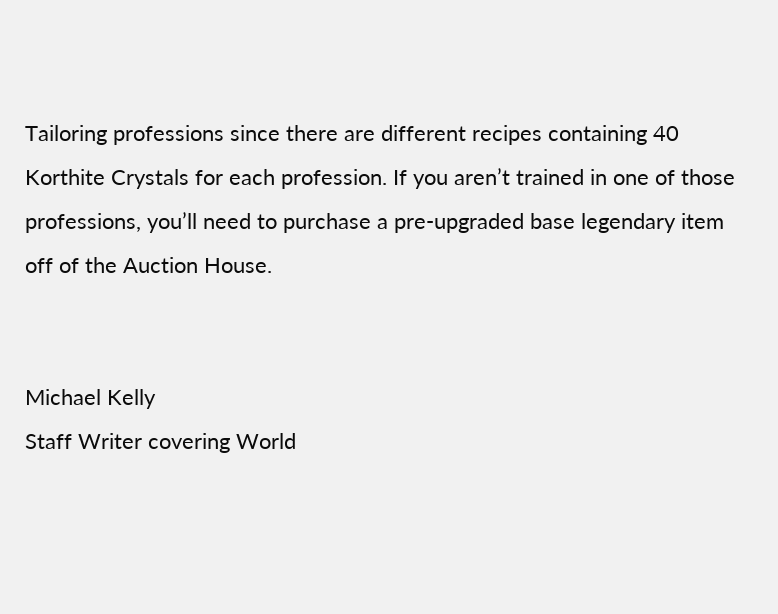Tailoring professions since there are different recipes containing 40 Korthite Crystals for each profession. If you aren’t trained in one of those professions, you’ll need to purchase a pre-upgraded base legendary item off of the Auction House.


Michael Kelly
Staff Writer covering World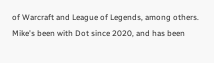of Warcraft and League of Legends, among others. Mike's been with Dot since 2020, and has been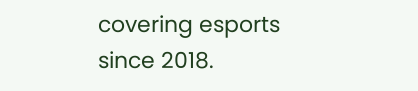covering esports since 2018.